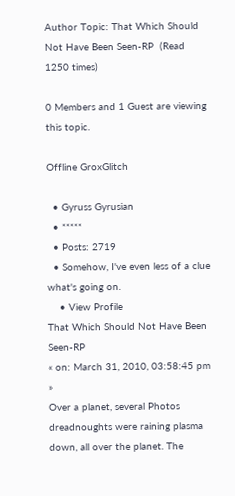Author Topic: That Which Should Not Have Been Seen-RP  (Read 1250 times)

0 Members and 1 Guest are viewing this topic.

Offline GroxGlitch

  • Gyruss Gyrusian
  • *****
  • Posts: 2719
  • Somehow, I've even less of a clue what's going on.
    • View Profile
That Which Should Not Have Been Seen-RP
« on: March 31, 2010, 03:58:45 pm »
Over a planet, several Photos dreadnoughts were raining plasma down, all over the planet. The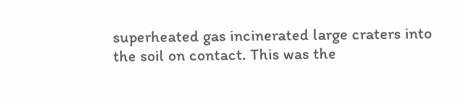superheated gas incinerated large craters into the soil on contact. This was the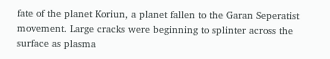fate of the planet Koriun, a planet fallen to the Garan Seperatist movement. Large cracks were beginning to splinter across the surface as plasma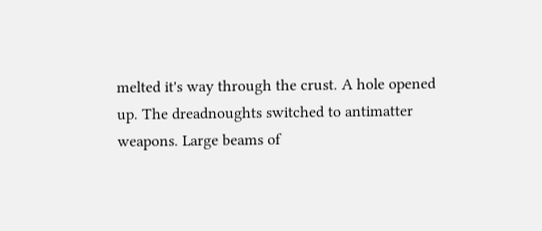melted it's way through the crust. A hole opened up. The dreadnoughts switched to antimatter weapons. Large beams of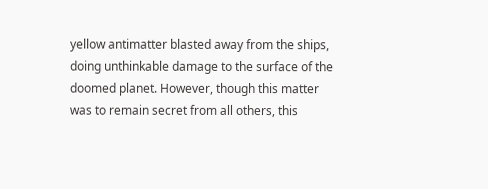yellow antimatter blasted away from the ships, doing unthinkable damage to the surface of the doomed planet. However, though this matter was to remain secret from all others, this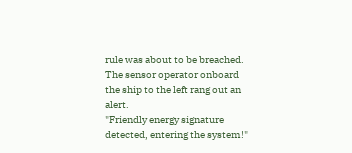rule was about to be breached. The sensor operator onboard the ship to the left rang out an alert.
"Friendly energy signature detected, entering the system!"